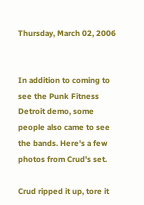Thursday, March 02, 2006


In addition to coming to see the Punk Fitness Detroit demo, some people also came to see the bands. Here's a few photos from Crud's set.

Crud ripped it up, tore it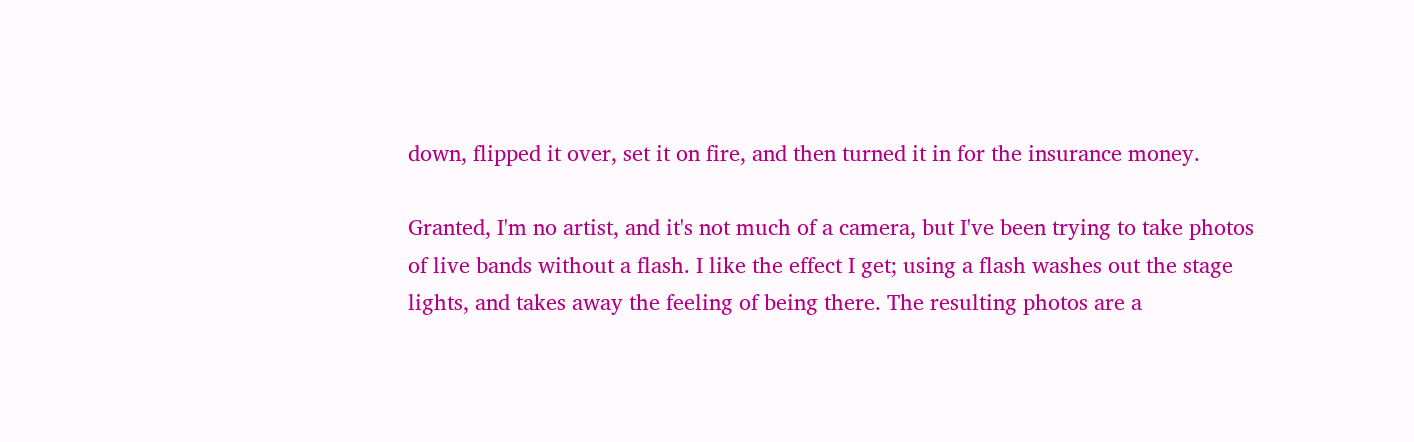down, flipped it over, set it on fire, and then turned it in for the insurance money.

Granted, I'm no artist, and it's not much of a camera, but I've been trying to take photos of live bands without a flash. I like the effect I get; using a flash washes out the stage lights, and takes away the feeling of being there. The resulting photos are a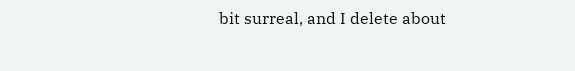bit surreal, and I delete about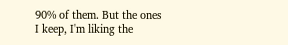90% of them. But the ones I keep, I'm liking the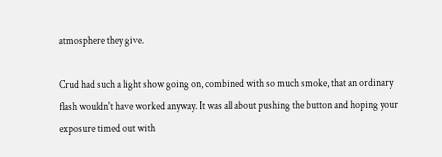atmosphere they give.

Crud had such a light show going on, combined with so much smoke, that an ordinary flash wouldn't have worked anyway. It was all about pushing the button and hoping your exposure timed out with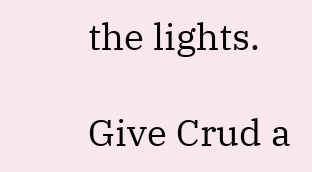the lights.

Give Crud a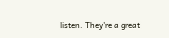listen. They're a great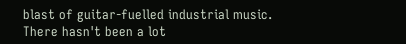blast of guitar-fuelled industrial music. There hasn't been a lot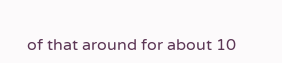of that around for about 10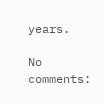years.

No comments: